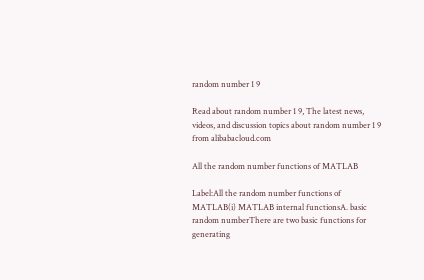random number 1 9

Read about random number 1 9, The latest news, videos, and discussion topics about random number 1 9 from alibabacloud.com

All the random number functions of MATLAB

Label:All the random number functions of MATLAB(i) MATLAB internal functionsA. basic random numberThere are two basic functions for generating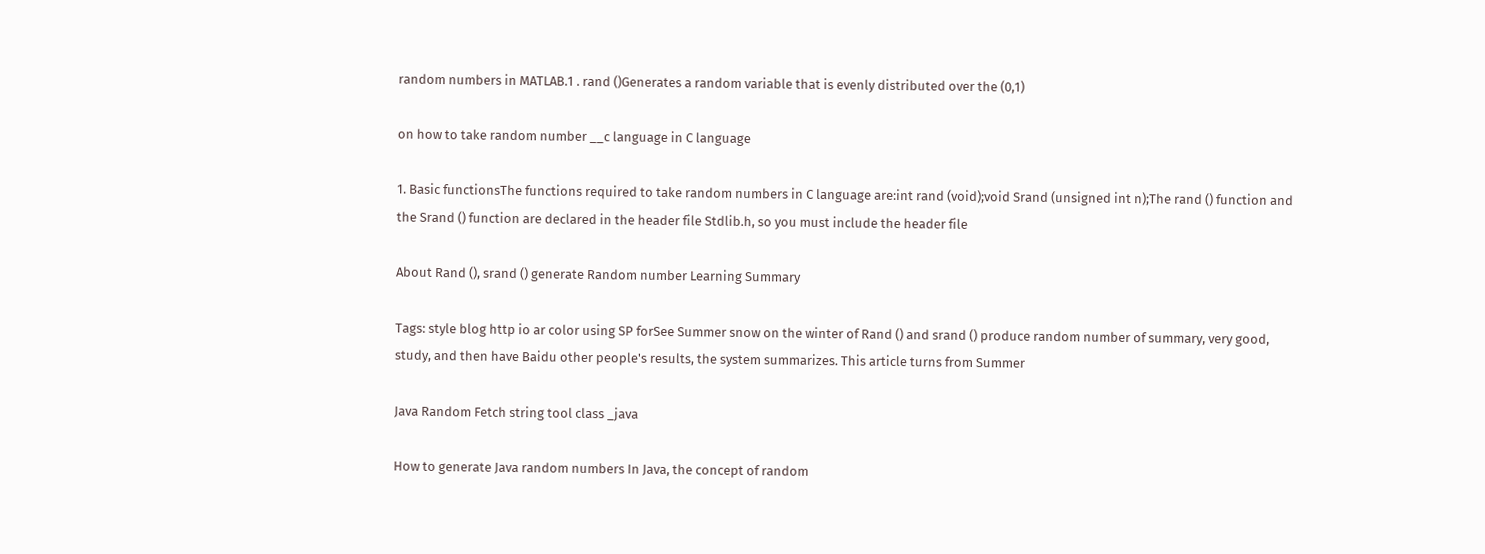random numbers in MATLAB.1 . rand ()Generates a random variable that is evenly distributed over the (0,1)

on how to take random number __c language in C language

1. Basic functionsThe functions required to take random numbers in C language are:int rand (void);void Srand (unsigned int n);The rand () function and the Srand () function are declared in the header file Stdlib.h, so you must include the header file

About Rand (), srand () generate Random number Learning Summary

Tags: style blog http io ar color using SP forSee Summer snow on the winter of Rand () and srand () produce random number of summary, very good, study, and then have Baidu other people's results, the system summarizes. This article turns from Summer

Java Random Fetch string tool class _java

How to generate Java random numbers In Java, the concept of random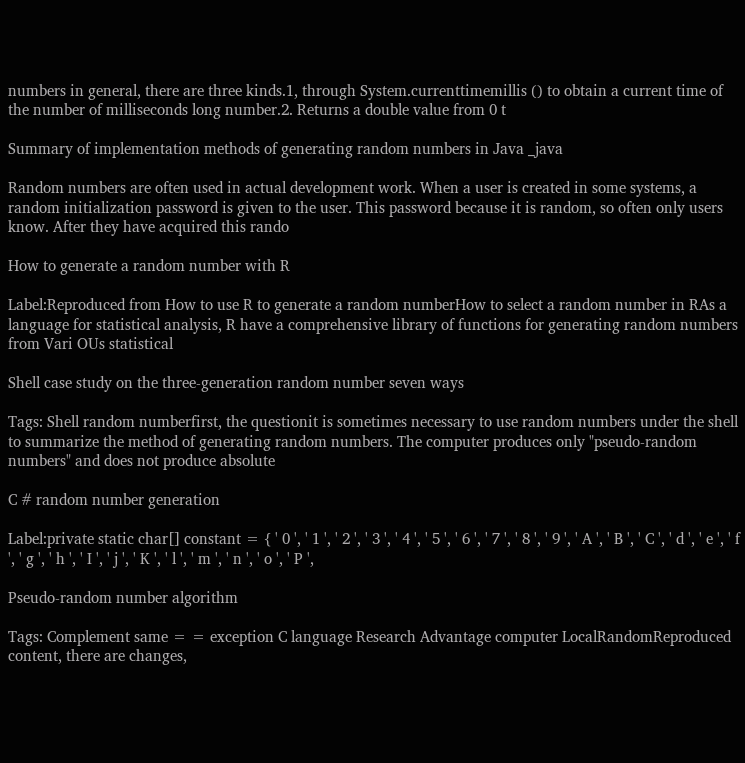numbers in general, there are three kinds.1, through System.currenttimemillis () to obtain a current time of the number of milliseconds long number.2. Returns a double value from 0 t

Summary of implementation methods of generating random numbers in Java _java

Random numbers are often used in actual development work. When a user is created in some systems, a random initialization password is given to the user. This password because it is random, so often only users know. After they have acquired this rando

How to generate a random number with R

Label:Reproduced from How to use R to generate a random numberHow to select a random number in RAs a language for statistical analysis, R have a comprehensive library of functions for generating random numbers from Vari OUs statistical

Shell case study on the three-generation random number seven ways

Tags: Shell random numberfirst, the questionit is sometimes necessary to use random numbers under the shell to summarize the method of generating random numbers. The computer produces only "pseudo-random numbers" and does not produce absolute

C # random number generation

Label:private static char[] constant = { ' 0 ', ' 1 ', ' 2 ', ' 3 ', ' 4 ', ' 5 ', ' 6 ', ' 7 ', ' 8 ', ' 9 ', ' A ', ' B ', ' C ', ' d ', ' e ', ' f ', ' g ', ' h ', ' I ', ' j ', ' K ', ' l ', ' m ', ' n ', ' o ', ' P ',

Pseudo-random number algorithm

Tags: Complement same = = exception C language Research Advantage computer LocalRandomReproduced content, there are changes,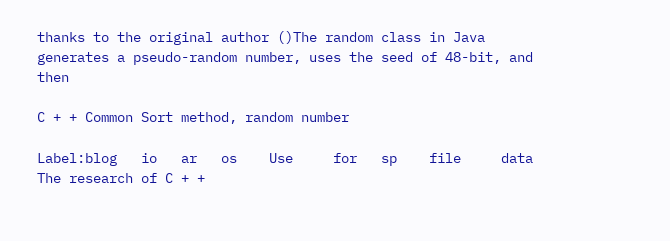thanks to the original author ()The random class in Java generates a pseudo-random number, uses the seed of 48-bit, and then

C + + Common Sort method, random number

Label:blog   io   ar   os    Use     for   sp    file     data     The research of C + +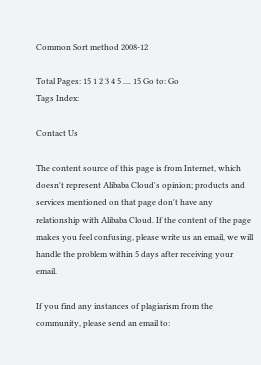Common Sort method 2008-12

Total Pages: 15 1 2 3 4 5 .... 15 Go to: Go
Tags Index:

Contact Us

The content source of this page is from Internet, which doesn't represent Alibaba Cloud's opinion; products and services mentioned on that page don't have any relationship with Alibaba Cloud. If the content of the page makes you feel confusing, please write us an email, we will handle the problem within 5 days after receiving your email.

If you find any instances of plagiarism from the community, please send an email to: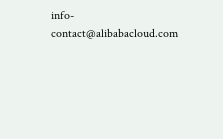info-contact@alibabacloud.com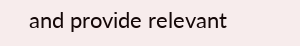and provide relevant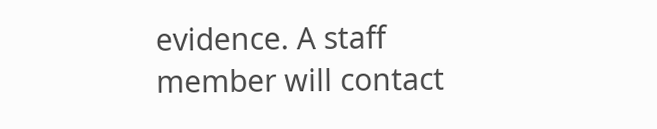evidence. A staff member will contact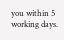you within 5 working days.